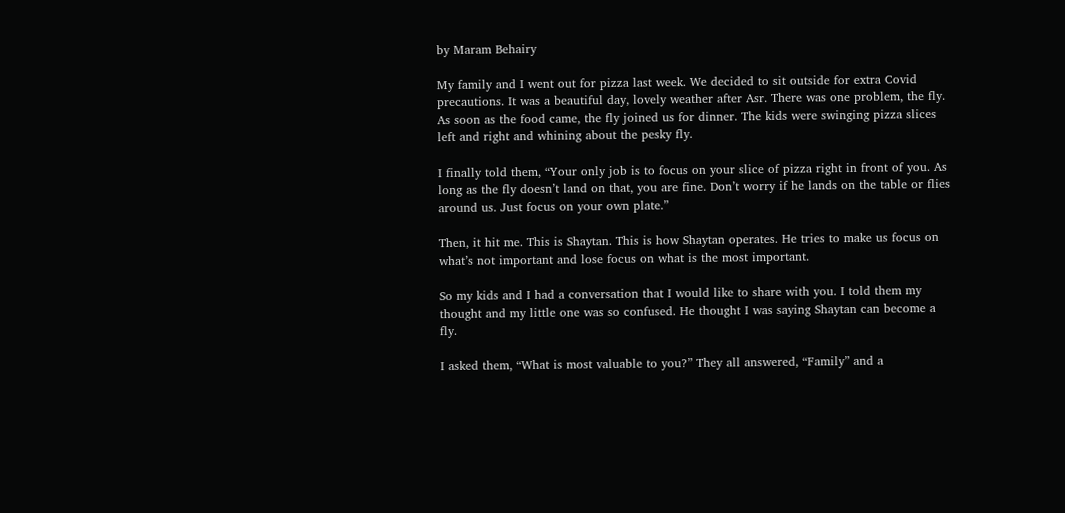by Maram Behairy

My family and I went out for pizza last week. We decided to sit outside for extra Covid precautions. It was a beautiful day, lovely weather after Asr. There was one problem, the fly. As soon as the food came, the fly joined us for dinner. The kids were swinging pizza slices left and right and whining about the pesky fly.

I finally told them, “Your only job is to focus on your slice of pizza right in front of you. As long as the fly doesn’t land on that, you are fine. Don’t worry if he lands on the table or flies around us. Just focus on your own plate.”

Then, it hit me. This is Shaytan. This is how Shaytan operates. He tries to make us focus on what’s not important and lose focus on what is the most important.

So my kids and I had a conversation that I would like to share with you. I told them my thought and my little one was so confused. He thought I was saying Shaytan can become a fly.

I asked them, “What is most valuable to you?” They all answered, “Family” and a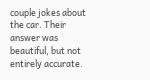couple jokes about the car. Their answer was beautiful, but not entirely accurate.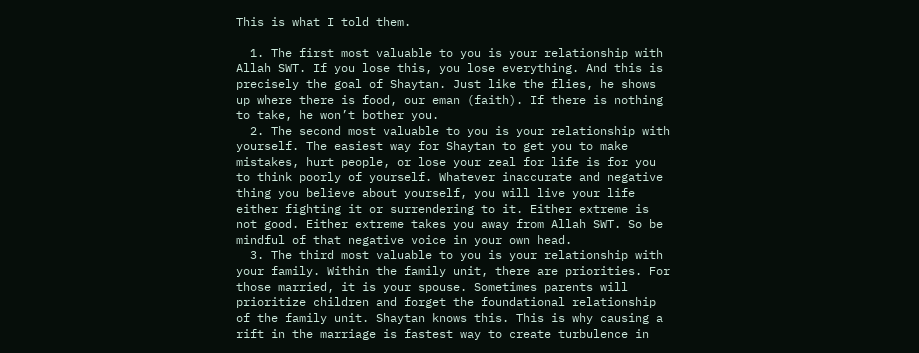This is what I told them.

  1. The first most valuable to you is your relationship with Allah SWT. If you lose this, you lose everything. And this is precisely the goal of Shaytan. Just like the flies, he shows up where there is food, our eman (faith). If there is nothing to take, he won’t bother you.
  2. The second most valuable to you is your relationship with yourself. The easiest way for Shaytan to get you to make mistakes, hurt people, or lose your zeal for life is for you to think poorly of yourself. Whatever inaccurate and negative thing you believe about yourself, you will live your life either fighting it or surrendering to it. Either extreme is not good. Either extreme takes you away from Allah SWT. So be mindful of that negative voice in your own head.
  3. The third most valuable to you is your relationship with your family. Within the family unit, there are priorities. For those married, it is your spouse. Sometimes parents will prioritize children and forget the foundational relationship of the family unit. Shaytan knows this. This is why causing a rift in the marriage is fastest way to create turbulence in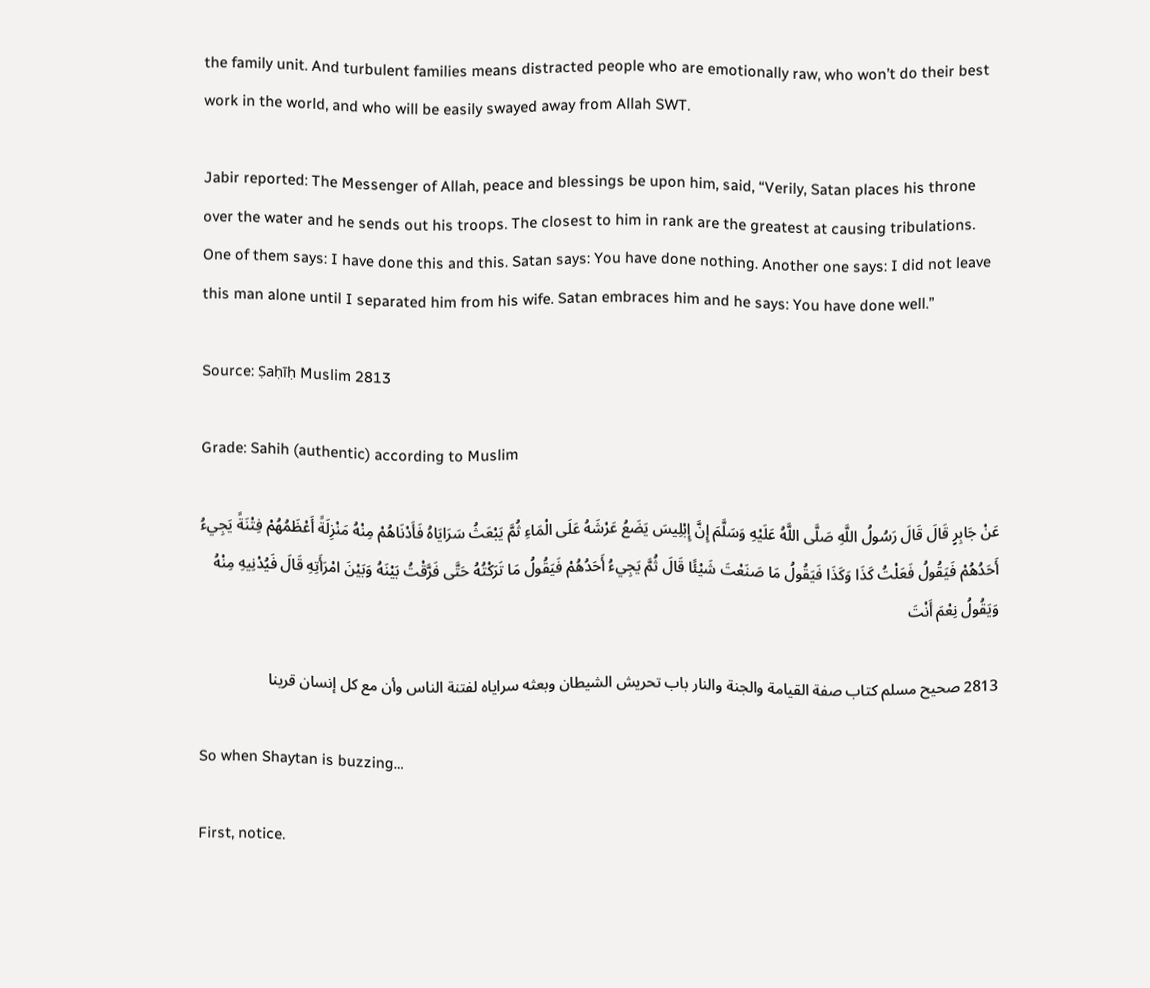the family unit. And turbulent families means distracted people who are emotionally raw, who won’t do their best work in the world, and who will be easily swayed away from Allah SWT.

Jabir reported: The Messenger of Allah, peace and blessings be upon him, said, “Verily, Satan places his throne over the water and he sends out his troops. The closest to him in rank are the greatest at causing tribulations. One of them says: I have done this and this. Satan says: You have done nothing. Another one says: I did not leave this man alone until I separated him from his wife. Satan embraces him and he says: You have done well.”

Source: Ṣaḥīḥ Muslim 2813

Grade: Sahih (authentic) according to Muslim

عَنْ جَابِرٍ قَالَ قَالَ رَسُولُ اللَّهِ صَلَّى اللَّهُ عَلَيْهِ وَسَلَّمَ إِنَّ إِبْلِيسَ يَضَعُ عَرْشَهُ عَلَى الْمَاءِ ثُمَّ يَبْعَثُ سَرَايَاهُ فَأَدْنَاهُمْ مِنْهُ مَنْزِلَةً أَعْظَمُهُمْ فِتْنَةً يَجِيءُ أَحَدُهُمْ فَيَقُولُ فَعَلْتُ كَذَا وَكَذَا فَيَقُولُ مَا صَنَعْتَ شَيْئًا قَالَ ثُمَّ يَجِيءُ أَحَدُهُمْ فَيَقُولُ مَا تَرَكْتُهُ حَتَّى فَرَّقْتُ بَيْنَهُ وَبَيْنَ امْرَأَتِهِ قَالَ فَيُدْنِيهِ مِنْهُ وَيَقُولُ نِعْمَ أَنْتَ

2813 صحيح مسلم كتاب صفة القيامة والجنة والنار باب تحريش الشيطان وبعثه سراياه لفتنة الناس وأن مع كل إنسان قرينا

So when Shaytan is buzzing…

First, notice.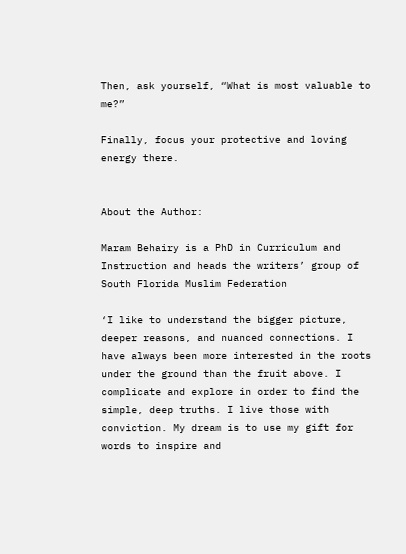Then, ask yourself, “What is most valuable to me?”

Finally, focus your protective and loving energy there.


About the Author:

Maram Behairy is a PhD in Curriculum and Instruction and heads the writers’ group of South Florida Muslim Federation

‘I like to understand the bigger picture, deeper reasons, and nuanced connections. I have always been more interested in the roots under the ground than the fruit above. I complicate and explore in order to find the simple, deep truths. I live those with conviction. My dream is to use my gift for words to inspire and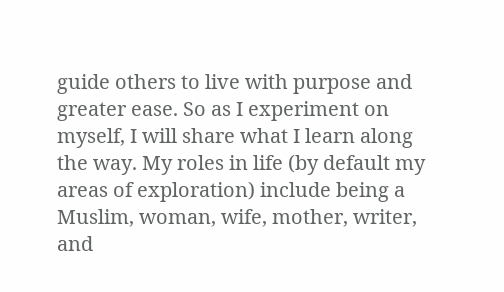guide others to live with purpose and greater ease. So as I experiment on myself, I will share what I learn along the way. My roles in life (by default my areas of exploration) include being a Muslim, woman, wife, mother, writer, and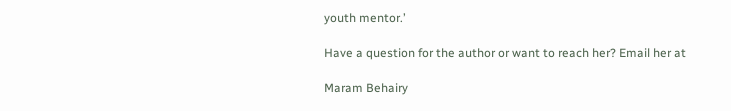youth mentor.’

Have a question for the author or want to reach her? Email her at

Maram Behairy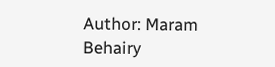Author: Maram Behairy